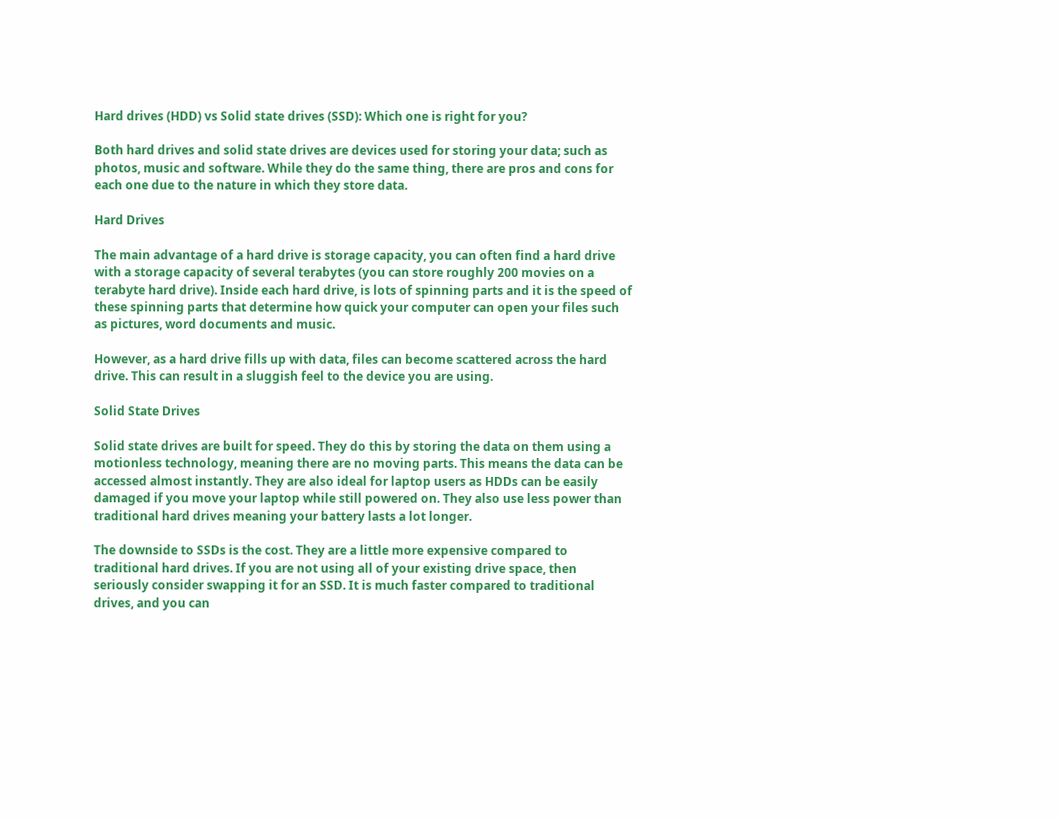Hard drives (HDD) vs Solid state drives (SSD): Which one is right for you?

Both hard drives and solid state drives are devices used for storing your data; such as photos, music and software. While they do the same thing, there are pros and cons for each one due to the nature in which they store data.

Hard Drives

The main advantage of a hard drive is storage capacity, you can often find a hard drive with a storage capacity of several terabytes (you can store roughly 200 movies on a terabyte hard drive). Inside each hard drive, is lots of spinning parts and it is the speed of these spinning parts that determine how quick your computer can open your files such as pictures, word documents and music.

However, as a hard drive fills up with data, files can become scattered across the hard drive. This can result in a sluggish feel to the device you are using.

Solid State Drives

Solid state drives are built for speed. They do this by storing the data on them using a motionless technology, meaning there are no moving parts. This means the data can be accessed almost instantly. They are also ideal for laptop users as HDDs can be easily damaged if you move your laptop while still powered on. They also use less power than traditional hard drives meaning your battery lasts a lot longer.

The downside to SSDs is the cost. They are a little more expensive compared to traditional hard drives. If you are not using all of your existing drive space, then seriously consider swapping it for an SSD. It is much faster compared to traditional drives, and you can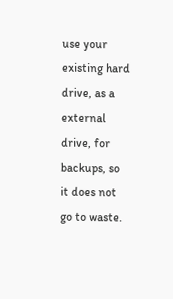use your existing hard drive, as a external drive, for backups, so it does not go to waste.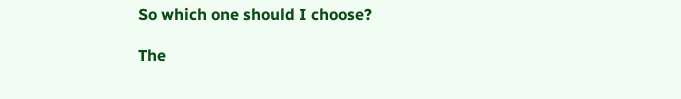So which one should I choose?

The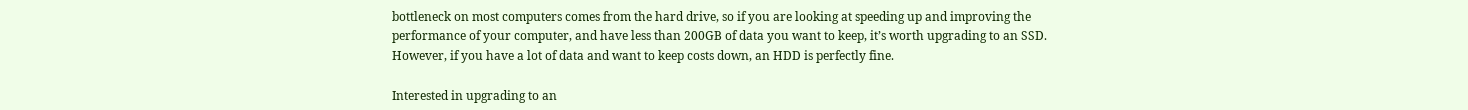bottleneck on most computers comes from the hard drive, so if you are looking at speeding up and improving the performance of your computer, and have less than 200GB of data you want to keep, it’s worth upgrading to an SSD. However, if you have a lot of data and want to keep costs down, an HDD is perfectly fine.

Interested in upgrading to an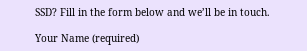SSD? Fill in the form below and we’ll be in touch.

Your Name (required)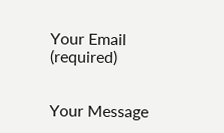Your Email (required)


Your Message